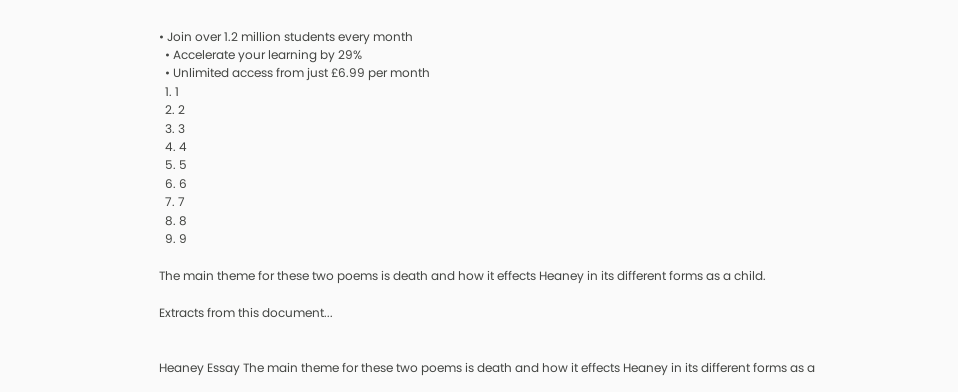• Join over 1.2 million students every month
  • Accelerate your learning by 29%
  • Unlimited access from just £6.99 per month
  1. 1
  2. 2
  3. 3
  4. 4
  5. 5
  6. 6
  7. 7
  8. 8
  9. 9

The main theme for these two poems is death and how it effects Heaney in its different forms as a child.

Extracts from this document...


Heaney Essay The main theme for these two poems is death and how it effects Heaney in its different forms as a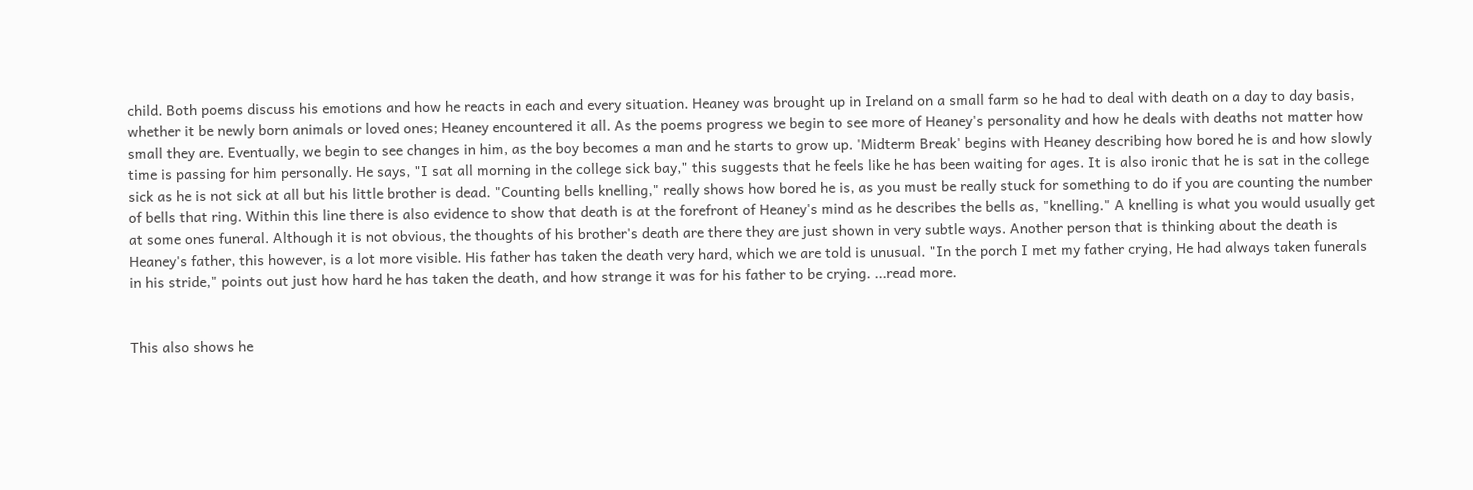child. Both poems discuss his emotions and how he reacts in each and every situation. Heaney was brought up in Ireland on a small farm so he had to deal with death on a day to day basis, whether it be newly born animals or loved ones; Heaney encountered it all. As the poems progress we begin to see more of Heaney's personality and how he deals with deaths not matter how small they are. Eventually, we begin to see changes in him, as the boy becomes a man and he starts to grow up. 'Midterm Break' begins with Heaney describing how bored he is and how slowly time is passing for him personally. He says, "I sat all morning in the college sick bay," this suggests that he feels like he has been waiting for ages. It is also ironic that he is sat in the college sick as he is not sick at all but his little brother is dead. "Counting bells knelling," really shows how bored he is, as you must be really stuck for something to do if you are counting the number of bells that ring. Within this line there is also evidence to show that death is at the forefront of Heaney's mind as he describes the bells as, "knelling." A knelling is what you would usually get at some ones funeral. Although it is not obvious, the thoughts of his brother's death are there they are just shown in very subtle ways. Another person that is thinking about the death is Heaney's father, this however, is a lot more visible. His father has taken the death very hard, which we are told is unusual. "In the porch I met my father crying, He had always taken funerals in his stride," points out just how hard he has taken the death, and how strange it was for his father to be crying. ...read more.


This also shows he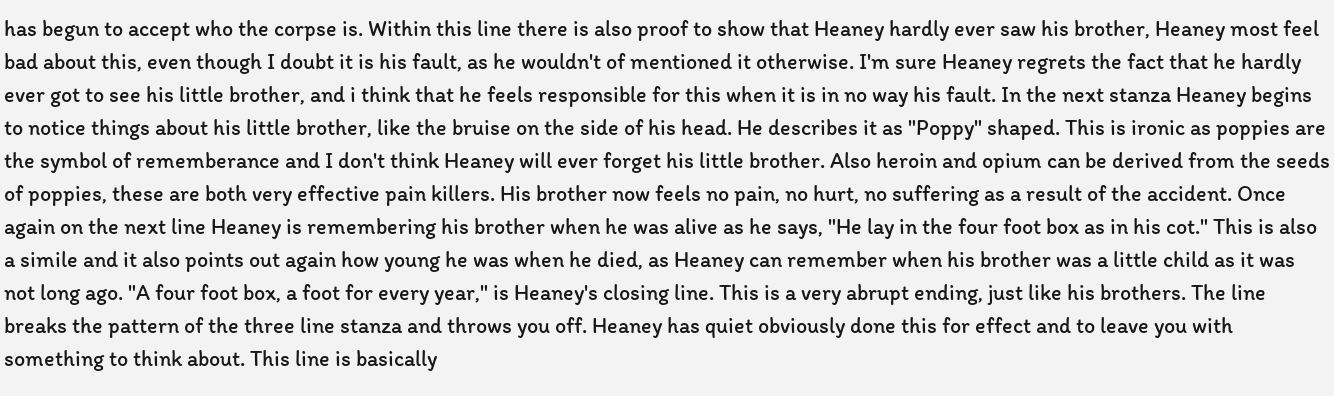has begun to accept who the corpse is. Within this line there is also proof to show that Heaney hardly ever saw his brother, Heaney most feel bad about this, even though I doubt it is his fault, as he wouldn't of mentioned it otherwise. I'm sure Heaney regrets the fact that he hardly ever got to see his little brother, and i think that he feels responsible for this when it is in no way his fault. In the next stanza Heaney begins to notice things about his little brother, like the bruise on the side of his head. He describes it as "Poppy" shaped. This is ironic as poppies are the symbol of rememberance and I don't think Heaney will ever forget his little brother. Also heroin and opium can be derived from the seeds of poppies, these are both very effective pain killers. His brother now feels no pain, no hurt, no suffering as a result of the accident. Once again on the next line Heaney is remembering his brother when he was alive as he says, "He lay in the four foot box as in his cot." This is also a simile and it also points out again how young he was when he died, as Heaney can remember when his brother was a little child as it was not long ago. "A four foot box, a foot for every year," is Heaney's closing line. This is a very abrupt ending, just like his brothers. The line breaks the pattern of the three line stanza and throws you off. Heaney has quiet obviously done this for effect and to leave you with something to think about. This line is basically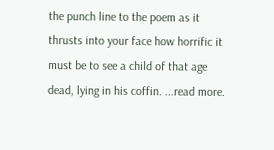the punch line to the poem as it thrusts into your face how horrific it must be to see a child of that age dead, lying in his coffin. ...read more.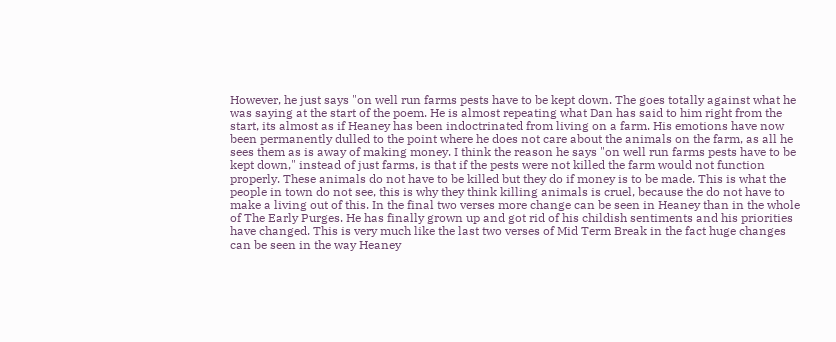However, he just says "on well run farms pests have to be kept down. The goes totally against what he was saying at the start of the poem. He is almost repeating what Dan has said to him right from the start, its almost as if Heaney has been indoctrinated from living on a farm. His emotions have now been permanently dulled to the point where he does not care about the animals on the farm, as all he sees them as is away of making money. I think the reason he says "on well run farms pests have to be kept down," instead of just farms, is that if the pests were not killed the farm would not function properly. These animals do not have to be killed but they do if money is to be made. This is what the people in town do not see, this is why they think killing animals is cruel, because the do not have to make a living out of this. In the final two verses more change can be seen in Heaney than in the whole of The Early Purges. He has finally grown up and got rid of his childish sentiments and his priorities have changed. This is very much like the last two verses of Mid Term Break in the fact huge changes can be seen in the way Heaney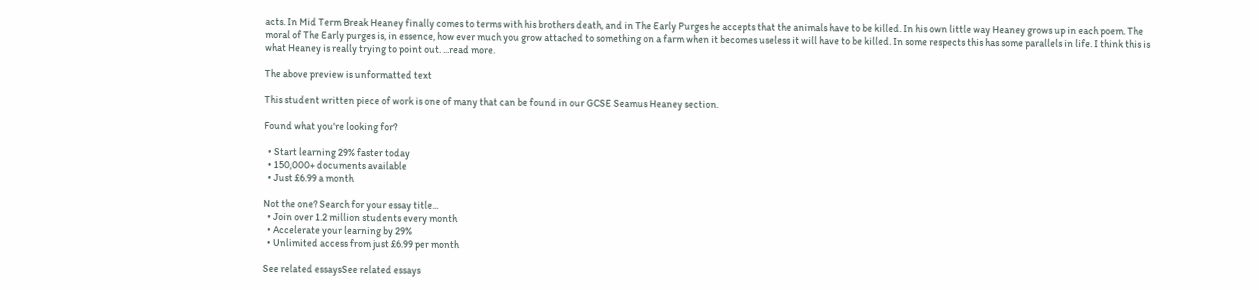acts. In Mid Term Break Heaney finally comes to terms with his brothers death, and in The Early Purges he accepts that the animals have to be killed. In his own little way Heaney grows up in each poem. The moral of The Early purges is, in essence, how ever much you grow attached to something on a farm when it becomes useless it will have to be killed. In some respects this has some parallels in life. I think this is what Heaney is really trying to point out. ...read more.

The above preview is unformatted text

This student written piece of work is one of many that can be found in our GCSE Seamus Heaney section.

Found what you're looking for?

  • Start learning 29% faster today
  • 150,000+ documents available
  • Just £6.99 a month

Not the one? Search for your essay title...
  • Join over 1.2 million students every month
  • Accelerate your learning by 29%
  • Unlimited access from just £6.99 per month

See related essaysSee related essays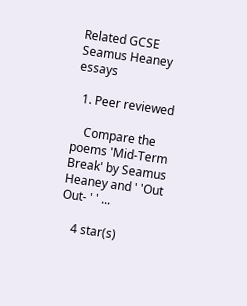Related GCSE Seamus Heaney essays

  1. Peer reviewed

    Compare the poems 'Mid-Term Break' by Seamus Heaney and ' 'Out Out- ' ' ...

    4 star(s)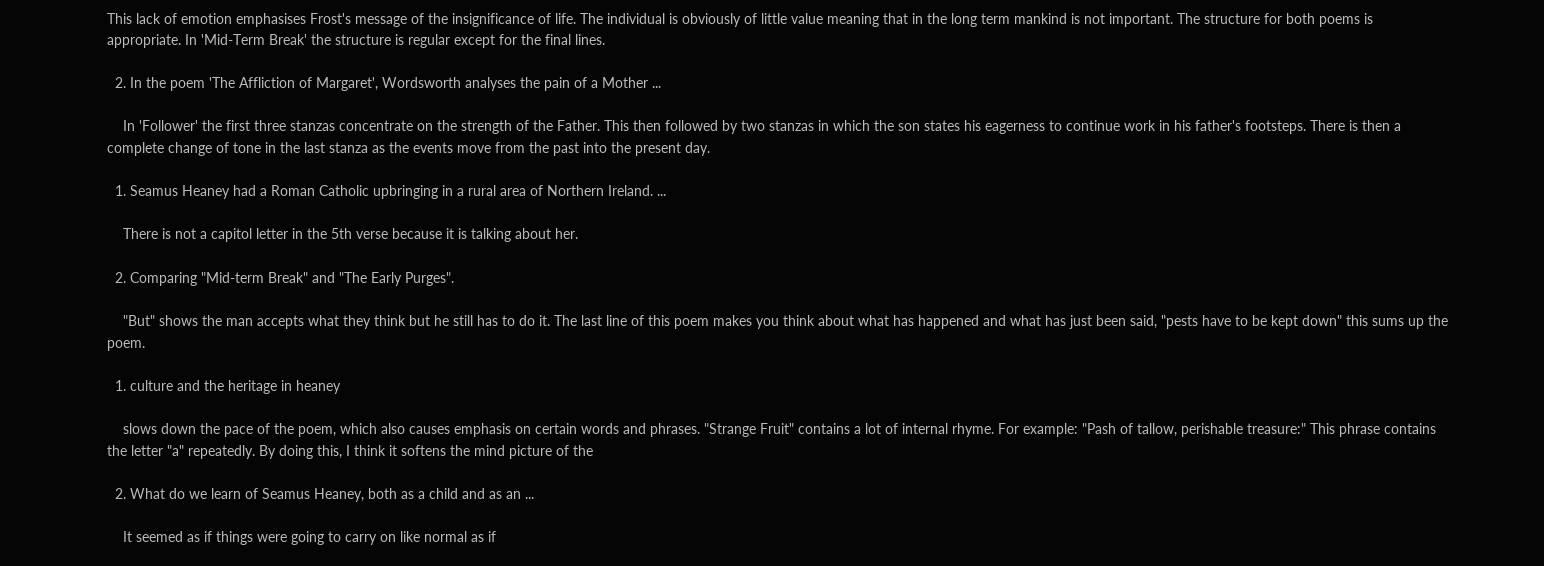This lack of emotion emphasises Frost's message of the insignificance of life. The individual is obviously of little value meaning that in the long term mankind is not important. The structure for both poems is appropriate. In 'Mid-Term Break' the structure is regular except for the final lines.

  2. In the poem 'The Affliction of Margaret', Wordsworth analyses the pain of a Mother ...

    In 'Follower' the first three stanzas concentrate on the strength of the Father. This then followed by two stanzas in which the son states his eagerness to continue work in his father's footsteps. There is then a complete change of tone in the last stanza as the events move from the past into the present day.

  1. Seamus Heaney had a Roman Catholic upbringing in a rural area of Northern Ireland. ...

    There is not a capitol letter in the 5th verse because it is talking about her.

  2. Comparing "Mid-term Break" and "The Early Purges".

    "But" shows the man accepts what they think but he still has to do it. The last line of this poem makes you think about what has happened and what has just been said, "pests have to be kept down" this sums up the poem.

  1. culture and the heritage in heaney

    slows down the pace of the poem, which also causes emphasis on certain words and phrases. "Strange Fruit" contains a lot of internal rhyme. For example: "Pash of tallow, perishable treasure:" This phrase contains the letter "a" repeatedly. By doing this, I think it softens the mind picture of the

  2. What do we learn of Seamus Heaney, both as a child and as an ...

    It seemed as if things were going to carry on like normal as if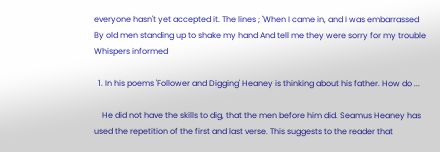everyone hasn't yet accepted it. The lines ; 'When I came in, and I was embarrassed By old men standing up to shake my hand And tell me they were sorry for my trouble Whispers informed

  1. In his poems 'Follower and Digging' Heaney is thinking about his father. How do ...

    He did not have the skills to dig, that the men before him did. Seamus Heaney has used the repetition of the first and last verse. This suggests to the reader that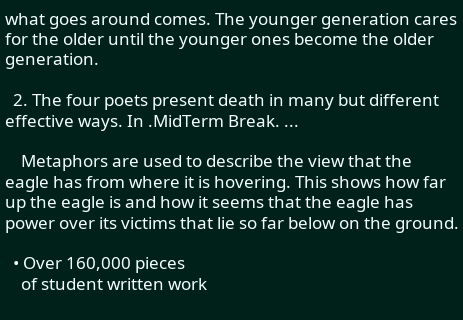what goes around comes. The younger generation cares for the older until the younger ones become the older generation.

  2. The four poets present death in many but different effective ways. In .MidTerm Break. ...

    Metaphors are used to describe the view that the eagle has from where it is hovering. This shows how far up the eagle is and how it seems that the eagle has power over its victims that lie so far below on the ground.

  • Over 160,000 pieces
    of student written work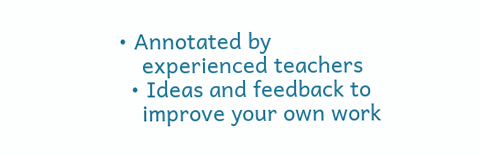• Annotated by
    experienced teachers
  • Ideas and feedback to
    improve your own work